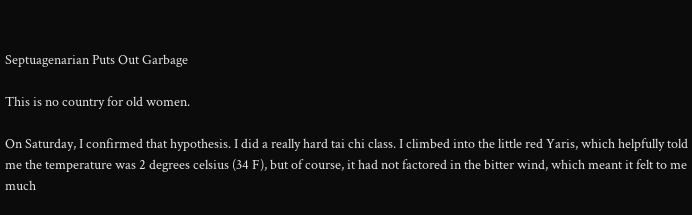Septuagenarian Puts Out Garbage

This is no country for old women.

On Saturday, I confirmed that hypothesis. I did a really hard tai chi class. I climbed into the little red Yaris, which helpfully told me the temperature was 2 degrees celsius (34 F), but of course, it had not factored in the bitter wind, which meant it felt to me much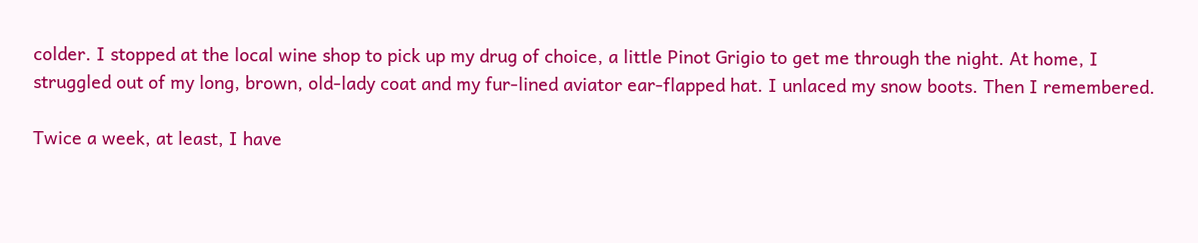colder. I stopped at the local wine shop to pick up my drug of choice, a little Pinot Grigio to get me through the night. At home, I struggled out of my long, brown, old-lady coat and my fur-lined aviator ear-flapped hat. I unlaced my snow boots. Then I remembered.

Twice a week, at least, I have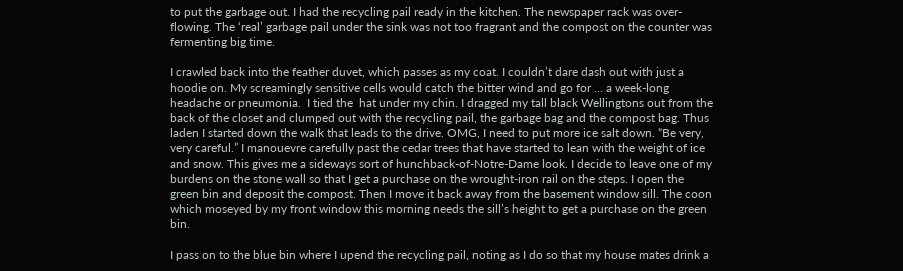to put the garbage out. I had the recycling pail ready in the kitchen. The newspaper rack was over-flowing. The ‘real’ garbage pail under the sink was not too fragrant and the compost on the counter was fermenting big time.

I crawled back into the feather duvet, which passes as my coat. I couldn’t dare dash out with just a hoodie on. My screamingly sensitive cells would catch the bitter wind and go for … a week-long headache or pneumonia.  I tied the  hat under my chin. I dragged my tall black Wellingtons out from the back of the closet and clumped out with the recycling pail, the garbage bag and the compost bag. Thus laden I started down the walk that leads to the drive. OMG, I need to put more ice salt down. “Be very, very careful.” I manouevre carefully past the cedar trees that have started to lean with the weight of ice and snow. This gives me a sideways sort of hunchback-of-Notre-Dame look. I decide to leave one of my burdens on the stone wall so that I get a purchase on the wrought-iron rail on the steps. I open the green bin and deposit the compost. Then I move it back away from the basement window sill. The coon which moseyed by my front window this morning needs the sill’s height to get a purchase on the green bin.

I pass on to the blue bin where I upend the recycling pail, noting as I do so that my house mates drink a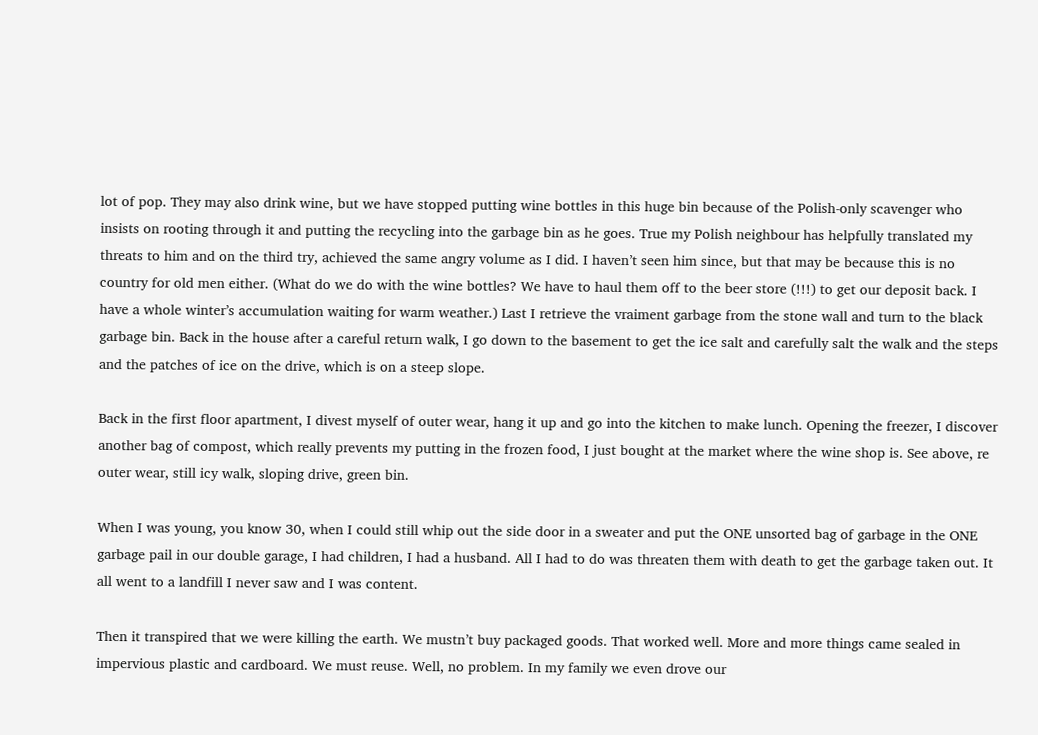lot of pop. They may also drink wine, but we have stopped putting wine bottles in this huge bin because of the Polish-only scavenger who insists on rooting through it and putting the recycling into the garbage bin as he goes. True my Polish neighbour has helpfully translated my threats to him and on the third try, achieved the same angry volume as I did. I haven’t seen him since, but that may be because this is no country for old men either. (What do we do with the wine bottles? We have to haul them off to the beer store (!!!) to get our deposit back. I have a whole winter’s accumulation waiting for warm weather.) Last I retrieve the vraiment garbage from the stone wall and turn to the black garbage bin. Back in the house after a careful return walk, I go down to the basement to get the ice salt and carefully salt the walk and the steps and the patches of ice on the drive, which is on a steep slope.

Back in the first floor apartment, I divest myself of outer wear, hang it up and go into the kitchen to make lunch. Opening the freezer, I discover another bag of compost, which really prevents my putting in the frozen food, I just bought at the market where the wine shop is. See above, re outer wear, still icy walk, sloping drive, green bin.

When I was young, you know 30, when I could still whip out the side door in a sweater and put the ONE unsorted bag of garbage in the ONE garbage pail in our double garage, I had children, I had a husband. All I had to do was threaten them with death to get the garbage taken out. It all went to a landfill I never saw and I was content.

Then it transpired that we were killing the earth. We mustn’t buy packaged goods. That worked well. More and more things came sealed in impervious plastic and cardboard. We must reuse. Well, no problem. In my family we even drove our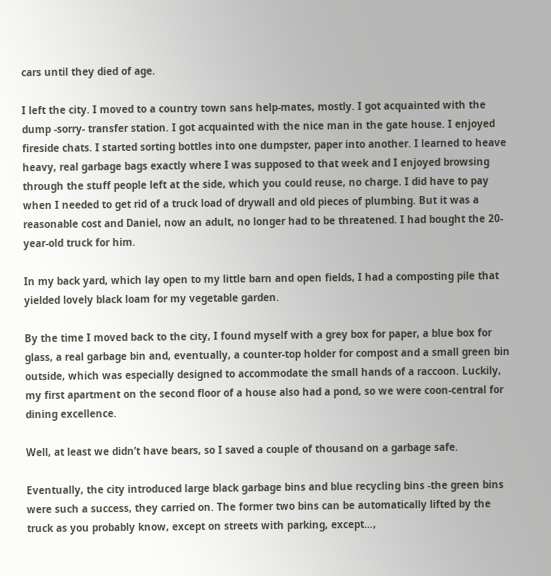cars until they died of age.

I left the city. I moved to a country town sans help-mates, mostly. I got acquainted with the dump -sorry- transfer station. I got acquainted with the nice man in the gate house. I enjoyed fireside chats. I started sorting bottles into one dumpster, paper into another. I learned to heave heavy, real garbage bags exactly where I was supposed to that week and I enjoyed browsing through the stuff people left at the side, which you could reuse, no charge. I did have to pay when I needed to get rid of a truck load of drywall and old pieces of plumbing. But it was a reasonable cost and Daniel, now an adult, no longer had to be threatened. I had bought the 20-year-old truck for him.

In my back yard, which lay open to my little barn and open fields, I had a composting pile that yielded lovely black loam for my vegetable garden.

By the time I moved back to the city, I found myself with a grey box for paper, a blue box for glass, a real garbage bin and, eventually, a counter-top holder for compost and a small green bin outside, which was especially designed to accommodate the small hands of a raccoon. Luckily, my first apartment on the second floor of a house also had a pond, so we were coon-central for dining excellence.

Well, at least we didn’t have bears, so I saved a couple of thousand on a garbage safe.

Eventually, the city introduced large black garbage bins and blue recycling bins -the green bins were such a success, they carried on. The former two bins can be automatically lifted by the truck as you probably know, except on streets with parking, except…,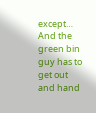except… And the green bin guy has to get out and hand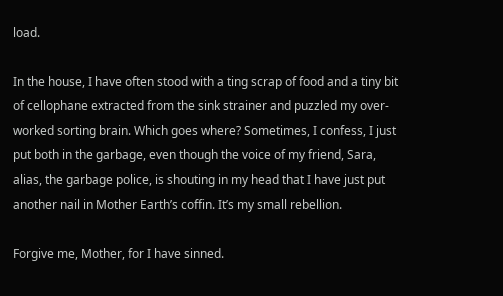load.

In the house, I have often stood with a ting scrap of food and a tiny bit of cellophane extracted from the sink strainer and puzzled my over-worked sorting brain. Which goes where? Sometimes, I confess, I just put both in the garbage, even though the voice of my friend, Sara, alias, the garbage police, is shouting in my head that I have just put another nail in Mother Earth’s coffin. It’s my small rebellion.

Forgive me, Mother, for I have sinned.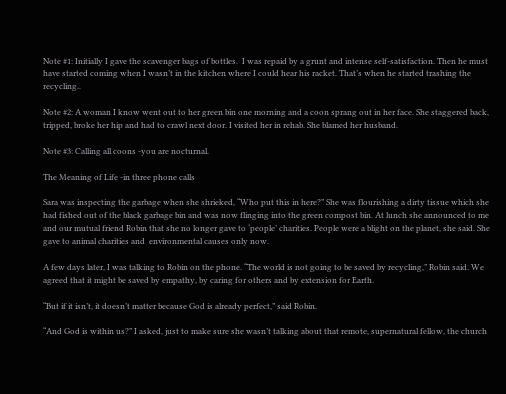Note #1: Initially I gave the scavenger bags of bottles.  I was repaid by a grunt and intense self-satisfaction. Then he must have started coming when I wasn’t in the kitchen where I could hear his racket. That’s when he started trashing the recycling..

Note #2: A woman I know went out to her green bin one morning and a coon sprang out in her face. She staggered back, tripped, broke her hip and had to crawl next door. I visited her in rehab. She blamed her husband.

Note #3: Calling all coons -you are nocturnal.

The Meaning of Life -in three phone calls

Sara was inspecting the garbage when she shrieked, “Who put this in here?” She was flourishing a dirty tissue which she had fished out of the black garbage bin and was now flinging into the green compost bin. At lunch she announced to me and our mutual friend Robin that she no longer gave to ‘people’ charities. People were a blight on the planet, she said. She gave to animal charities and  environmental causes only now.

A few days later, I was talking to Robin on the phone. “The world is not going to be saved by recycling,” Robin said. We agreed that it might be saved by empathy, by caring for others and by extension for Earth.

“But if it isn’t, it doesn’t matter because God is already perfect,” said Robin.

“And God is within us?” I asked, just to make sure she wasn’t talking about that remote, supernatural fellow, the church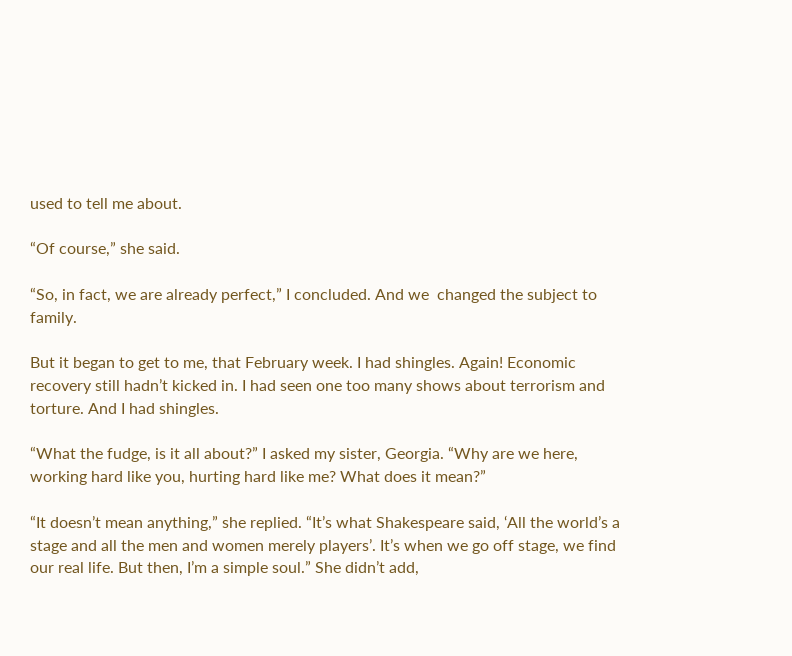used to tell me about.

“Of course,” she said.

“So, in fact, we are already perfect,” I concluded. And we  changed the subject to family.

But it began to get to me, that February week. I had shingles. Again! Economic recovery still hadn’t kicked in. I had seen one too many shows about terrorism and torture. And I had shingles.

“What the fudge, is it all about?” I asked my sister, Georgia. “Why are we here, working hard like you, hurting hard like me? What does it mean?”

“It doesn’t mean anything,” she replied. “It’s what Shakespeare said, ‘All the world’s a stage and all the men and women merely players’. It’s when we go off stage, we find our real life. But then, I’m a simple soul.” She didn’t add,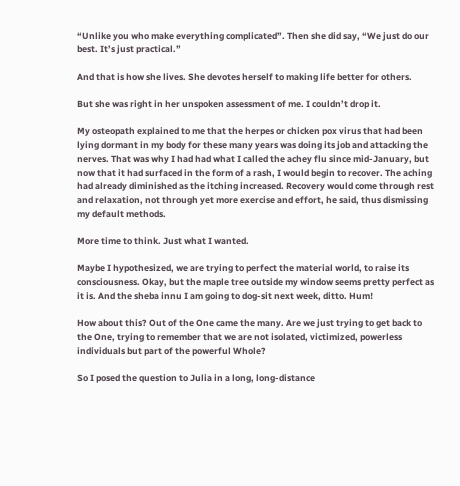“Unlike you who make everything complicated”. Then she did say, “We just do our best. It’s just practical.”

And that is how she lives. She devotes herself to making life better for others.

But she was right in her unspoken assessment of me. I couldn’t drop it.

My osteopath explained to me that the herpes or chicken pox virus that had been lying dormant in my body for these many years was doing its job and attacking the nerves. That was why I had had what I called the achey flu since mid-January, but now that it had surfaced in the form of a rash, I would begin to recover. The aching had already diminished as the itching increased. Recovery would come through rest and relaxation, not through yet more exercise and effort, he said, thus dismissing my default methods.

More time to think. Just what I wanted.

Maybe I hypothesized, we are trying to perfect the material world, to raise its consciousness. Okay, but the maple tree outside my window seems pretty perfect as it is. And the sheba innu I am going to dog-sit next week, ditto. Hum!

How about this? Out of the One came the many. Are we just trying to get back to the One, trying to remember that we are not isolated, victimized, powerless individuals but part of the powerful Whole?

So I posed the question to Julia in a long, long-distance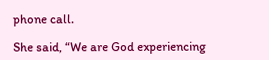phone call.

She said, “We are God experiencing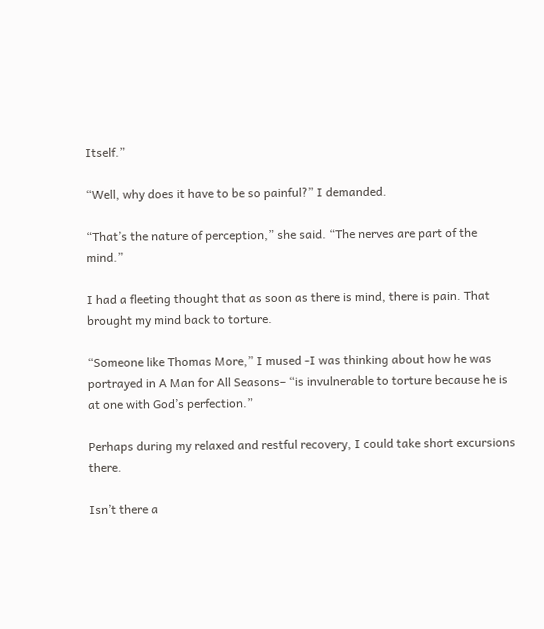Itself.”

“Well, why does it have to be so painful?” I demanded.

“That’s the nature of perception,” she said. “The nerves are part of the mind.”

I had a fleeting thought that as soon as there is mind, there is pain. That brought my mind back to torture.

“Someone like Thomas More,” I mused -I was thinking about how he was portrayed in A Man for All Seasons– “is invulnerable to torture because he is at one with God’s perfection.”

Perhaps during my relaxed and restful recovery, I could take short excursions there.

Isn’t there a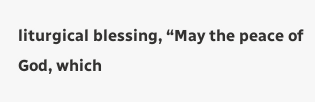liturgical blessing, “May the peace of God, which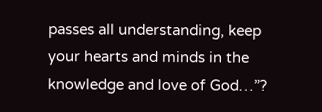passes all understanding, keep your hearts and minds in the knowledge and love of God…”?